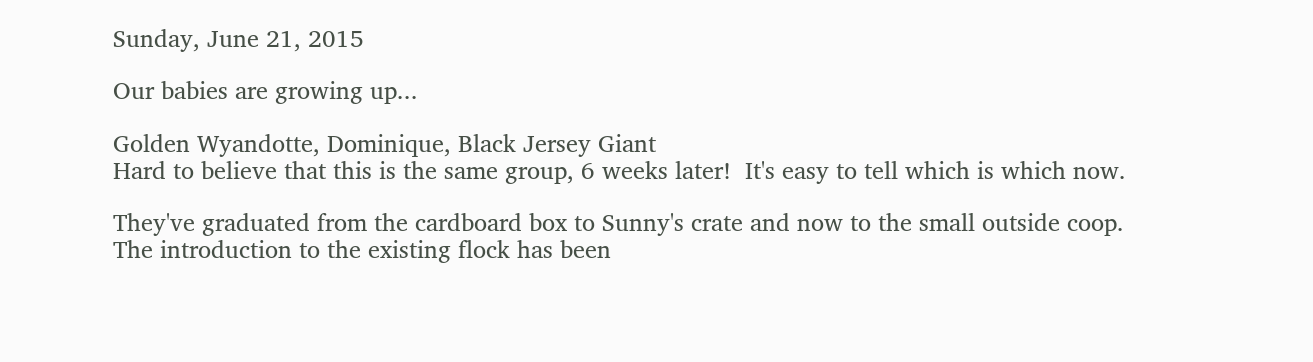Sunday, June 21, 2015

Our babies are growing up...

Golden Wyandotte, Dominique, Black Jersey Giant
Hard to believe that this is the same group, 6 weeks later!  It's easy to tell which is which now.

They've graduated from the cardboard box to Sunny's crate and now to the small outside coop.  The introduction to the existing flock has been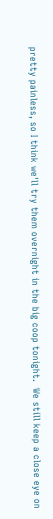pretty painless, so I think we'll try them overnight in the big coop tonight.  We still keep a close eye on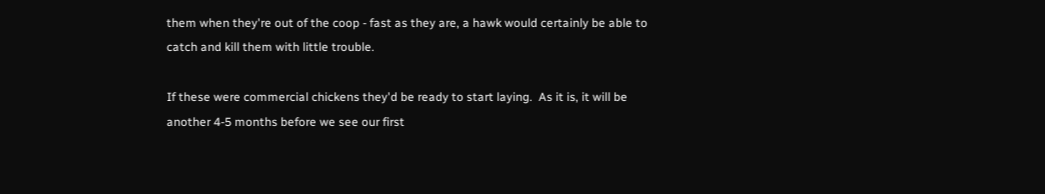them when they're out of the coop - fast as they are, a hawk would certainly be able to catch and kill them with little trouble.

If these were commercial chickens they'd be ready to start laying.  As it is, it will be another 4-5 months before we see our first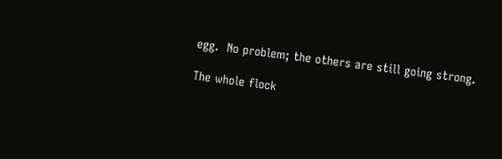egg.  No problem; the others are still going strong.

The whole flock